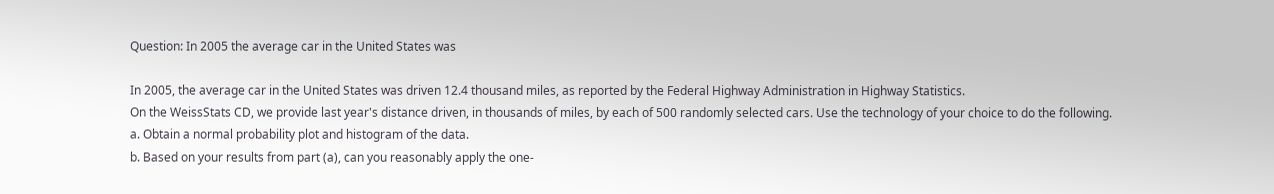Question: In 2005 the average car in the United States was

In 2005, the average car in the United States was driven 12.4 thousand miles, as reported by the Federal Highway Administration in Highway Statistics.
On the WeissStats CD, we provide last year's distance driven, in thousands of miles, by each of 500 randomly selected cars. Use the technology of your choice to do the following.
a. Obtain a normal probability plot and histogram of the data.
b. Based on your results from part (a), can you reasonably apply the one-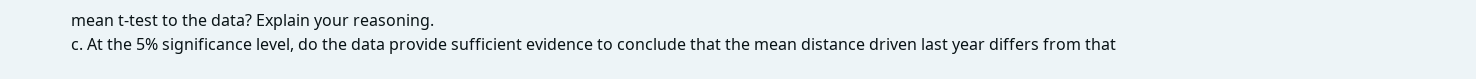mean t-test to the data? Explain your reasoning.
c. At the 5% significance level, do the data provide sufficient evidence to conclude that the mean distance driven last year differs from that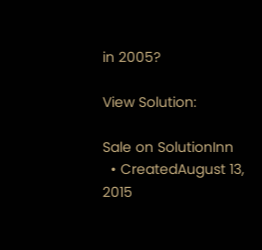in 2005?

View Solution:

Sale on SolutionInn
  • CreatedAugust 13, 2015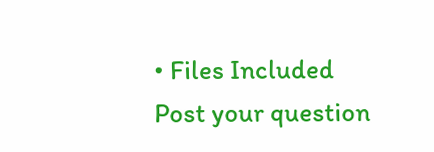• Files Included
Post your question